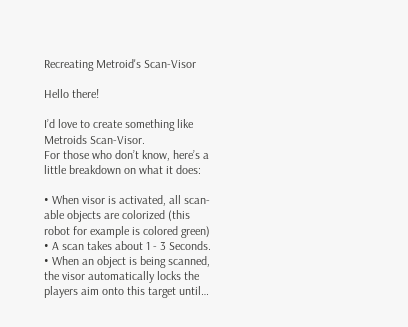Recreating Metroid's Scan-Visor

Hello there!

I’d love to create something like Metroids Scan-Visor.
For those who don’t know, here’s a little breakdown on what it does:

• When visor is activated, all scan-able objects are colorized (this robot for example is colored green)
• A scan takes about 1 - 3 Seconds.
• When an object is being scanned, the visor automatically locks the players aim onto this target until…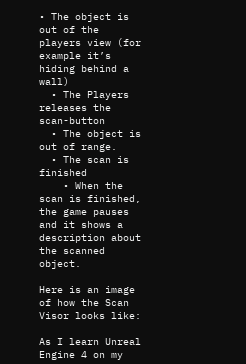• The object is out of the players view (for example it’s hiding behind a wall)
  • The Players releases the scan-button
  • The object is out of range.
  • The scan is finished
    • When the scan is finished, the game pauses and it shows a description about the scanned object.

Here is an image of how the Scan Visor looks like:

As I learn Unreal Engine 4 on my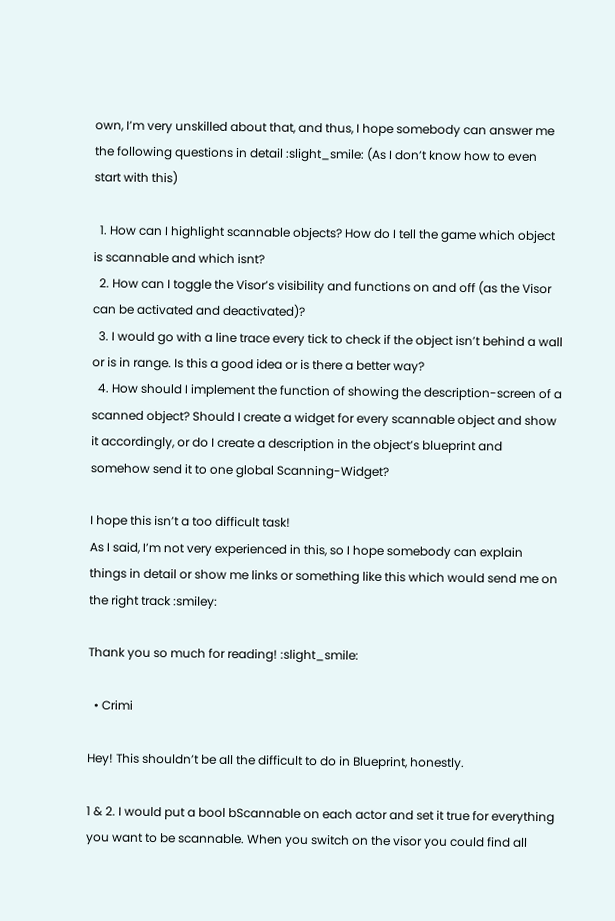own, I’m very unskilled about that, and thus, I hope somebody can answer me the following questions in detail :slight_smile: (As I don’t know how to even start with this)

  1. How can I highlight scannable objects? How do I tell the game which object is scannable and which isnt?
  2. How can I toggle the Visor’s visibility and functions on and off (as the Visor can be activated and deactivated)?
  3. I would go with a line trace every tick to check if the object isn’t behind a wall or is in range. Is this a good idea or is there a better way?
  4. How should I implement the function of showing the description-screen of a scanned object? Should I create a widget for every scannable object and show it accordingly, or do I create a description in the object’s blueprint and somehow send it to one global Scanning-Widget?

I hope this isn’t a too difficult task!
As I said, I’m not very experienced in this, so I hope somebody can explain things in detail or show me links or something like this which would send me on the right track :smiley:

Thank you so much for reading! :slight_smile:

  • Crimi

Hey! This shouldn’t be all the difficult to do in Blueprint, honestly.

1 & 2. I would put a bool bScannable on each actor and set it true for everything you want to be scannable. When you switch on the visor you could find all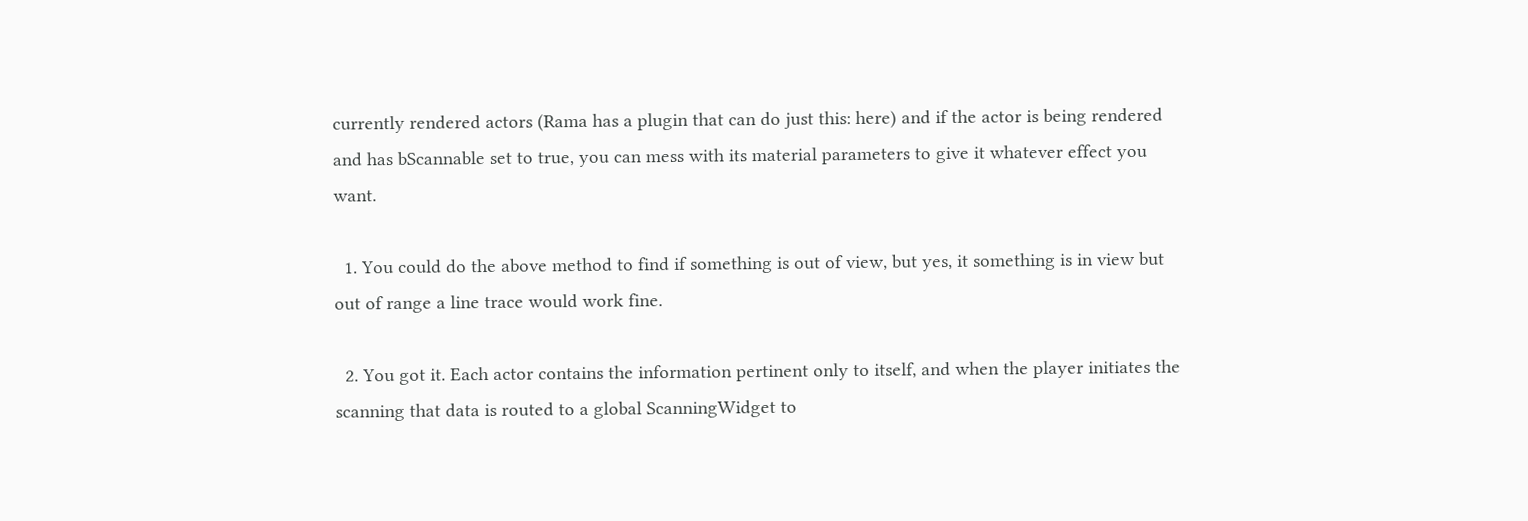currently rendered actors (Rama has a plugin that can do just this: here) and if the actor is being rendered and has bScannable set to true, you can mess with its material parameters to give it whatever effect you want.

  1. You could do the above method to find if something is out of view, but yes, it something is in view but out of range a line trace would work fine.

  2. You got it. Each actor contains the information pertinent only to itself, and when the player initiates the scanning that data is routed to a global ScanningWidget to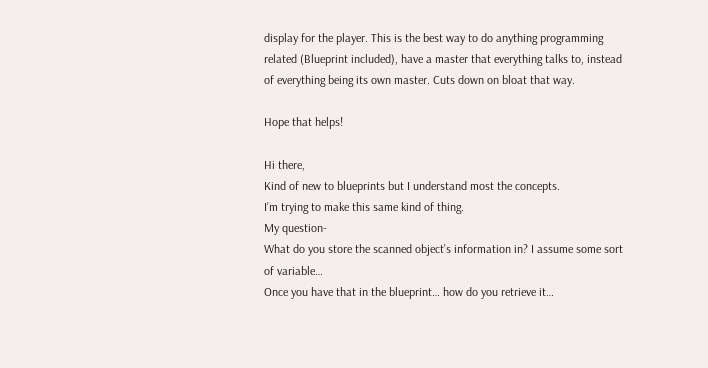display for the player. This is the best way to do anything programming related (Blueprint included), have a master that everything talks to, instead of everything being its own master. Cuts down on bloat that way.

Hope that helps!

Hi there,
Kind of new to blueprints but I understand most the concepts.
I’m trying to make this same kind of thing.
My question-
What do you store the scanned object’s information in? I assume some sort of variable…
Once you have that in the blueprint… how do you retrieve it…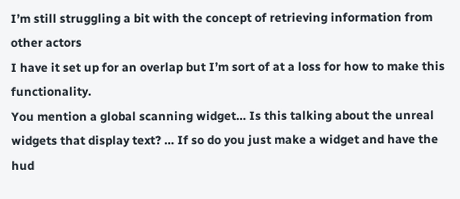I’m still struggling a bit with the concept of retrieving information from other actors
I have it set up for an overlap but I’m sort of at a loss for how to make this functionality.
You mention a global scanning widget… Is this talking about the unreal widgets that display text? … If so do you just make a widget and have the hud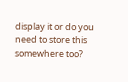display it or do you need to store this somewhere too?